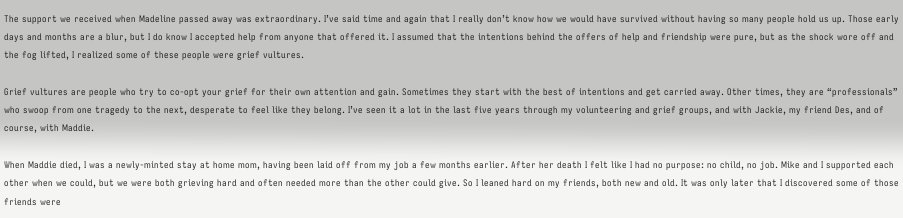The support we received when Madeline passed away was extraordinary. I’ve said time and again that I really don’t know how we would have survived without having so many people hold us up. Those early days and months are a blur, but I do know I accepted help from anyone that offered it. I assumed that the intentions behind the offers of help and friendship were pure, but as the shock wore off and the fog lifted, I realized some of these people were grief vultures.

Grief vultures are people who try to co-opt your grief for their own attention and gain. Sometimes they start with the best of intentions and get carried away. Other times, they are “professionals” who swoop from one tragedy to the next, desperate to feel like they belong. I’ve seen it a lot in the last five years through my volunteering and grief groups, and with Jackie, my friend Des, and of course, with Maddie.

When Maddie died, I was a newly-minted stay at home mom, having been laid off from my job a few months earlier. After her death I felt like I had no purpose: no child, no job. Mike and I supported each other when we could, but we were both grieving hard and often needed more than the other could give. So I leaned hard on my friends, both new and old. It was only later that I discovered some of those friends were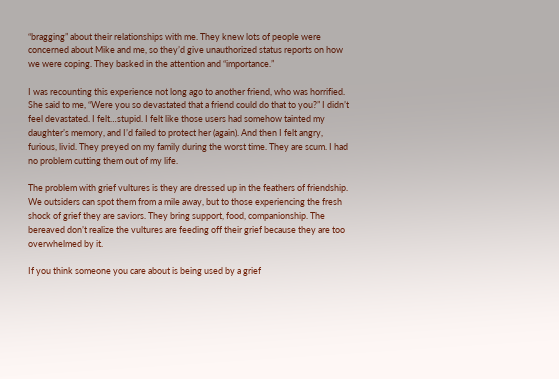“bragging” about their relationships with me. They knew lots of people were concerned about Mike and me, so they’d give unauthorized status reports on how we were coping. They basked in the attention and “importance.”

I was recounting this experience not long ago to another friend, who was horrified. She said to me, “Were you so devastated that a friend could do that to you?” I didn’t feel devastated. I felt…stupid. I felt like those users had somehow tainted my daughter’s memory, and I’d failed to protect her (again). And then I felt angry, furious, livid. They preyed on my family during the worst time. They are scum. I had no problem cutting them out of my life.

The problem with grief vultures is they are dressed up in the feathers of friendship. We outsiders can spot them from a mile away, but to those experiencing the fresh shock of grief they are saviors. They bring support, food, companionship. The bereaved don’t realize the vultures are feeding off their grief because they are too overwhelmed by it.

If you think someone you care about is being used by a grief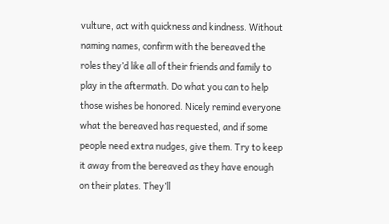vulture, act with quickness and kindness. Without naming names, confirm with the bereaved the roles they’d like all of their friends and family to play in the aftermath. Do what you can to help those wishes be honored. Nicely remind everyone what the bereaved has requested, and if some people need extra nudges, give them. Try to keep it away from the bereaved as they have enough on their plates. They’ll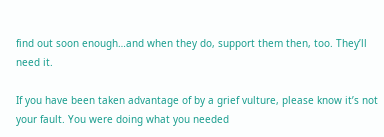find out soon enough…and when they do, support them then, too. They’ll need it.

If you have been taken advantage of by a grief vulture, please know it’s not your fault. You were doing what you needed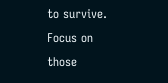to survive. Focus on those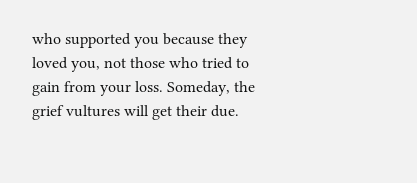who supported you because they loved you, not those who tried to gain from your loss. Someday, the grief vultures will get their due.